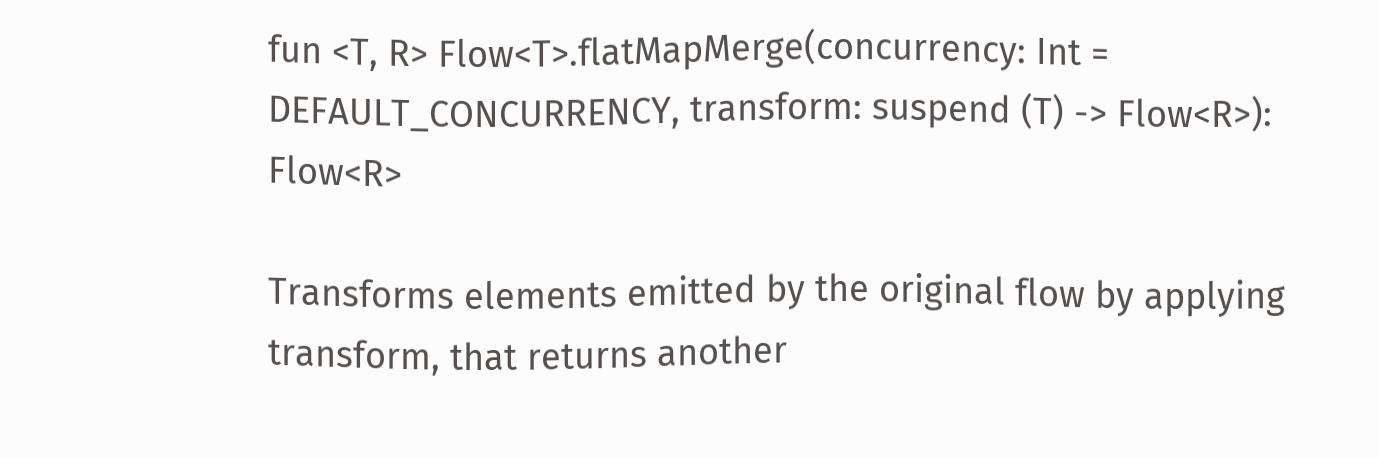fun <T, R> Flow<T>.flatMapMerge(concurrency: Int = DEFAULT_CONCURRENCY, transform: suspend (T) -> Flow<R>): Flow<R>

Transforms elements emitted by the original flow by applying transform, that returns another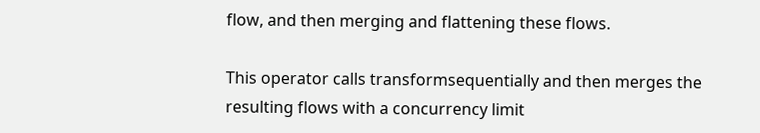flow, and then merging and flattening these flows.

This operator calls transformsequentially and then merges the resulting flows with a concurrency limit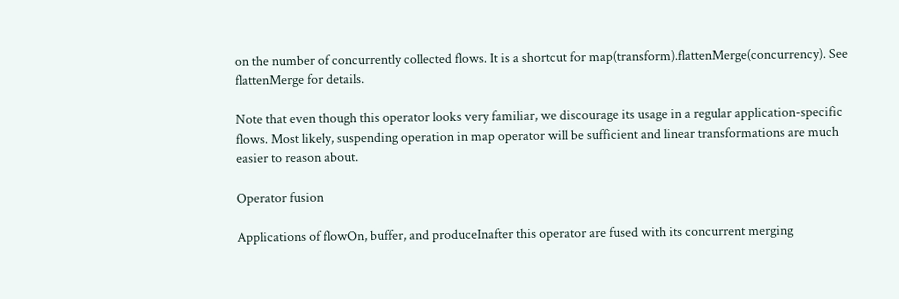on the number of concurrently collected flows. It is a shortcut for map(transform).flattenMerge(concurrency). See flattenMerge for details.

Note that even though this operator looks very familiar, we discourage its usage in a regular application-specific flows. Most likely, suspending operation in map operator will be sufficient and linear transformations are much easier to reason about.

Operator fusion

Applications of flowOn, buffer, and produceInafter this operator are fused with its concurrent merging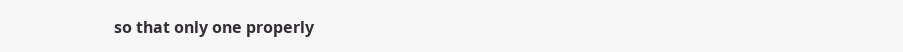so that only one properly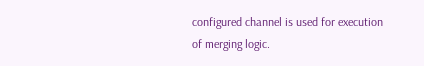configured channel is used for execution of merging logic.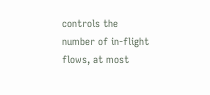controls the number of in-flight flows, at most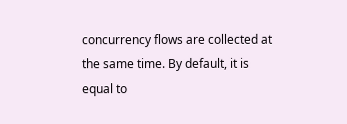concurrency flows are collected at the same time. By default, it is equal to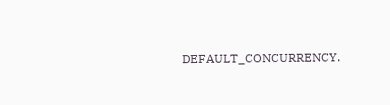DEFAULT_CONCURRENCY.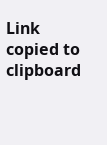Link copied to clipboard